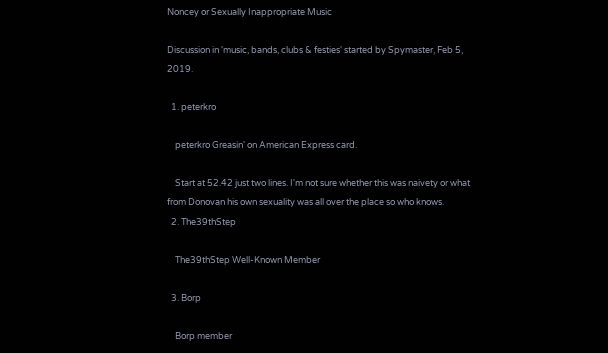Noncey or Sexually Inappropriate Music

Discussion in 'music, bands, clubs & festies' started by Spymaster, Feb 5, 2019.

  1. peterkro

    peterkro Greasin' on American Express card.

    Start at 52.42 just two lines. I'm not sure whether this was naivety or what from Donovan his own sexuality was all over the place so who knows.
  2. The39thStep

    The39thStep Well-Known Member

  3. Borp

    Borp member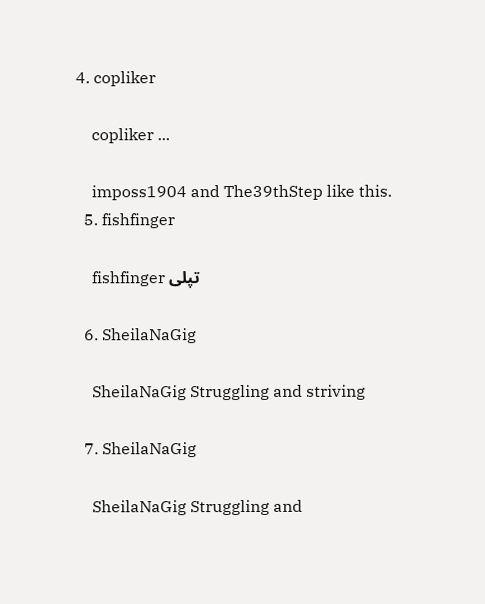4. copliker

    copliker ...

    imposs1904 and The39thStep like this.
  5. fishfinger

    fishfinger تپلی

  6. SheilaNaGig

    SheilaNaGig Struggling and striving

  7. SheilaNaGig

    SheilaNaGig Struggling and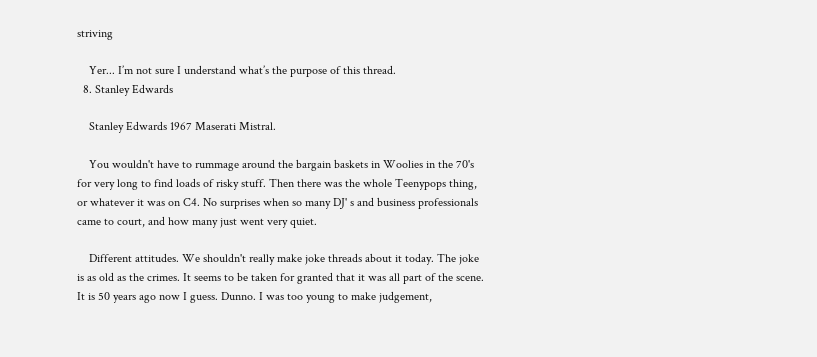striving

    Yer... I’m not sure I understand what’s the purpose of this thread.
  8. Stanley Edwards

    Stanley Edwards 1967 Maserati Mistral.

    You wouldn't have to rummage around the bargain baskets in Woolies in the 70's for very long to find loads of risky stuff. Then there was the whole Teenypops thing, or whatever it was on C4. No surprises when so many DJ' s and business professionals came to court, and how many just went very quiet.

    Different attitudes. We shouldn't really make joke threads about it today. The joke is as old as the crimes. It seems to be taken for granted that it was all part of the scene. It is 50 years ago now I guess. Dunno. I was too young to make judgement,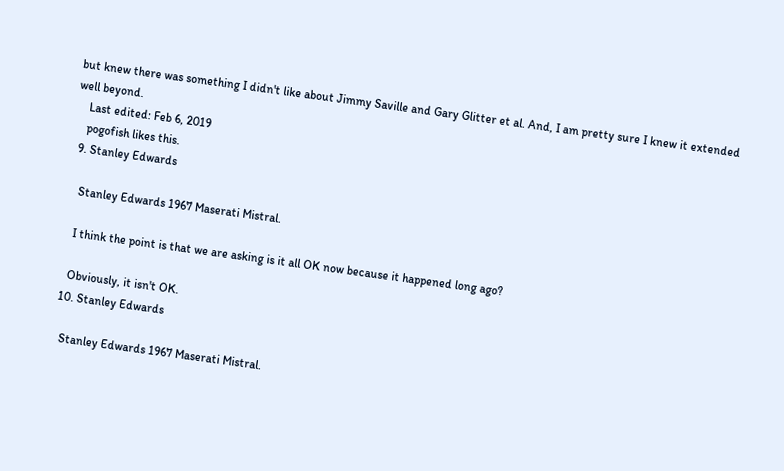but knew there was something I didn't like about Jimmy Saville and Gary Glitter et al. And, I am pretty sure I knew it extended well beyond.
    Last edited: Feb 6, 2019
    pogofish likes this.
  9. Stanley Edwards

    Stanley Edwards 1967 Maserati Mistral.

    I think the point is that we are asking is it all OK now because it happened long ago?

    Obviously, it isn't OK.
  10. Stanley Edwards

    Stanley Edwards 1967 Maserati Mistral.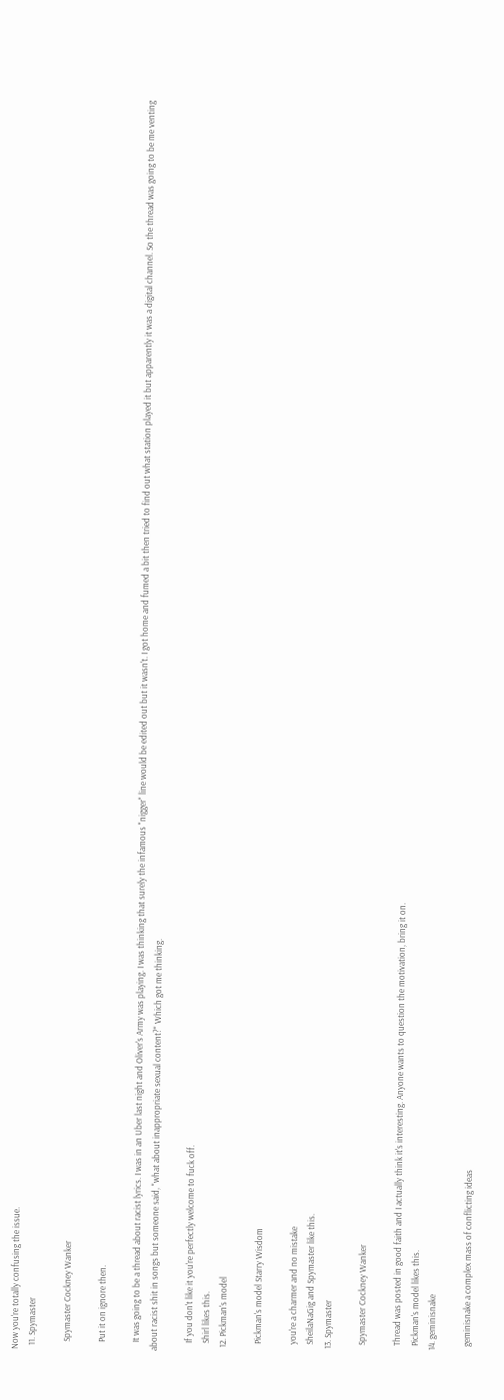Now you're totally confusing the issue.
  11. Spymaster

    Spymaster Cockney Wanker

    Put it on ignore then.

    It was going to be a thread about racist lyrics. I was in an Uber last night and Oliver's Army was playing. I was thinking that surely the infamous "nigger" line would be edited out but it wasn't. I got home and fumed a bit then tried to find out what station played it but apparently it was a digital channel. So the thread was going to be me venting about racist shit in songs but someone said, "what about inappropriate sexual content?" Which got me thinking.

    If you don't like it you're perfectly welcome to fuck off.
    Shirl likes this.
  12. Pickman's model

    Pickman's model Starry Wisdom

    you're a charmer and no mistake
    SheilaNaGig and Spymaster like this.
  13. Spymaster

    Spymaster Cockney Wanker

    Thread was posted in good faith and I actually think it's interesting. Anyone wants to question the motivation, bring it on.
    Pickman's model likes this.
  14. geminisnake

    geminisnake a complex mass of conflicting ideas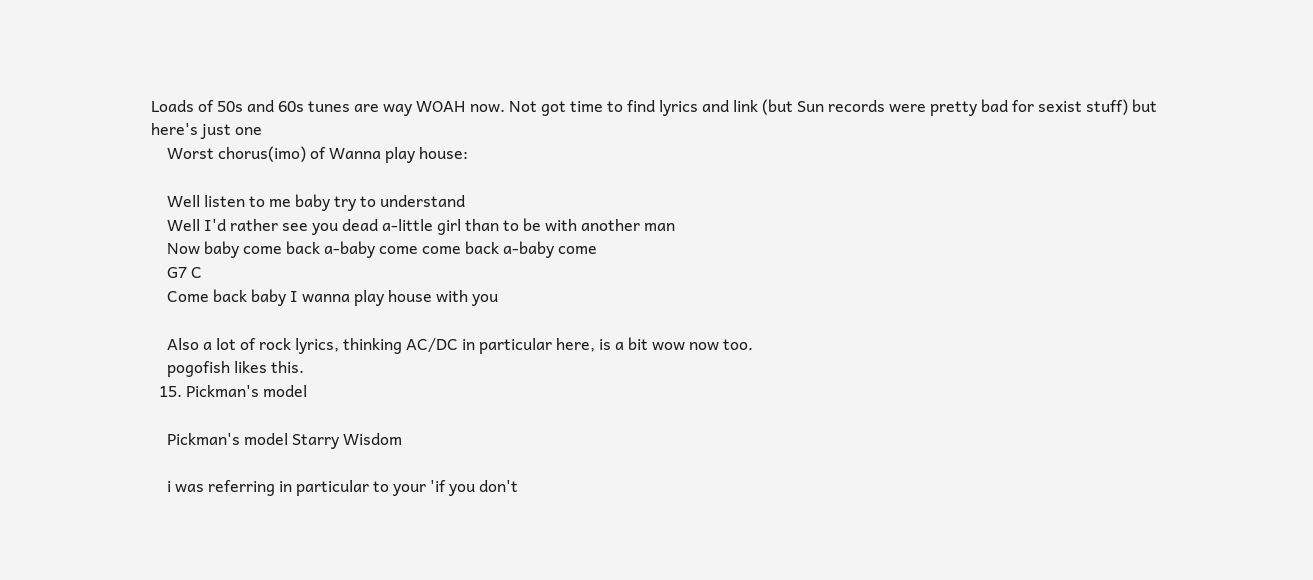Loads of 50s and 60s tunes are way WOAH now. Not got time to find lyrics and link (but Sun records were pretty bad for sexist stuff) but here's just one
    Worst chorus(imo) of Wanna play house:

    Well listen to me baby try to understand
    Well I'd rather see you dead a-little girl than to be with another man
    Now baby come back a-baby come come back a-baby come
    G7 C
    Come back baby I wanna play house with you

    Also a lot of rock lyrics, thinking AC/DC in particular here, is a bit wow now too.
    pogofish likes this.
  15. Pickman's model

    Pickman's model Starry Wisdom

    i was referring in particular to your 'if you don't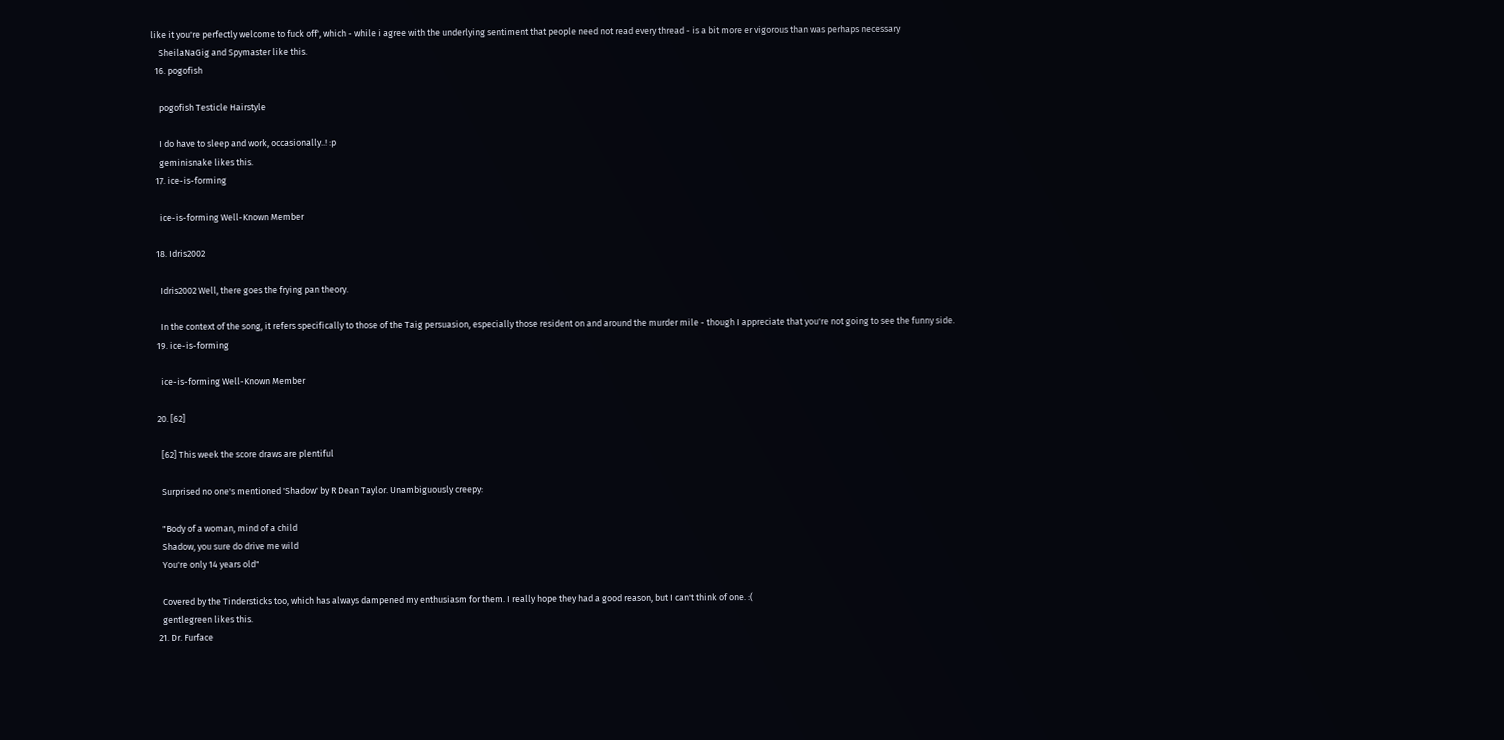like it you're perfectly welcome to fuck off', which - while i agree with the underlying sentiment that people need not read every thread - is a bit more er vigorous than was perhaps necessary
    SheilaNaGig and Spymaster like this.
  16. pogofish

    pogofish Testicle Hairstyle

    I do have to sleep and work, occasionally..! :p
    geminisnake likes this.
  17. ice-is-forming

    ice-is-forming Well-Known Member

  18. Idris2002

    Idris2002 Well, there goes the frying pan theory.

    In the context of the song, it refers specifically to those of the Taig persuasion, especially those resident on and around the murder mile - though I appreciate that you're not going to see the funny side.
  19. ice-is-forming

    ice-is-forming Well-Known Member

  20. [62]

    [62] This week the score draws are plentiful

    Surprised no one's mentioned 'Shadow' by R Dean Taylor. Unambiguously creepy:

    "Body of a woman, mind of a child
    Shadow, you sure do drive me wild
    You're only 14 years old"

    Covered by the Tindersticks too, which has always dampened my enthusiasm for them. I really hope they had a good reason, but I can't think of one. :(
    gentlegreen likes this.
  21. Dr. Furface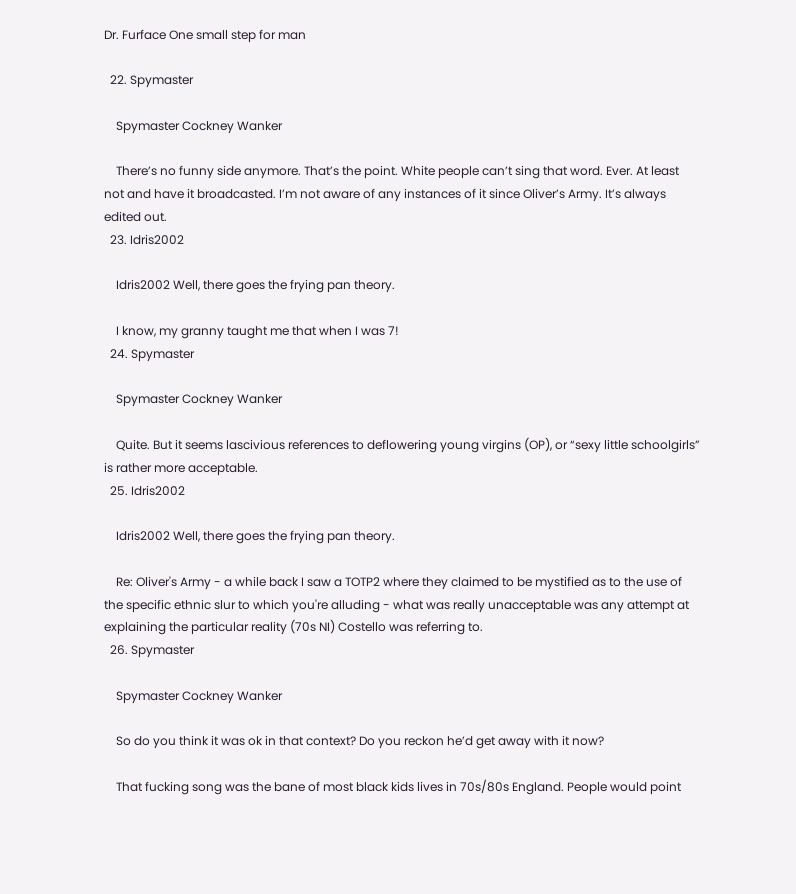Dr. Furface One small step for man

  22. Spymaster

    Spymaster Cockney Wanker

    There’s no funny side anymore. That’s the point. White people can’t sing that word. Ever. At least not and have it broadcasted. I’m not aware of any instances of it since Oliver’s Army. It’s always edited out.
  23. Idris2002

    Idris2002 Well, there goes the frying pan theory.

    I know, my granny taught me that when I was 7!
  24. Spymaster

    Spymaster Cockney Wanker

    Quite. But it seems lascivious references to deflowering young virgins (OP), or “sexy little schoolgirls” is rather more acceptable.
  25. Idris2002

    Idris2002 Well, there goes the frying pan theory.

    Re: Oliver's Army - a while back I saw a TOTP2 where they claimed to be mystified as to the use of the specific ethnic slur to which you're alluding - what was really unacceptable was any attempt at explaining the particular reality (70s NI) Costello was referring to.
  26. Spymaster

    Spymaster Cockney Wanker

    So do you think it was ok in that context? Do you reckon he’d get away with it now?

    That fucking song was the bane of most black kids lives in 70s/80s England. People would point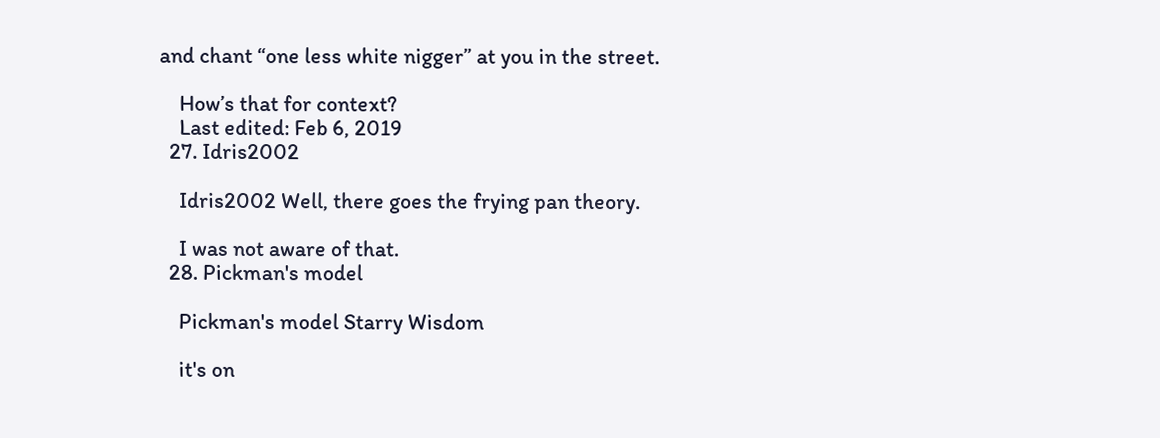and chant “one less white nigger” at you in the street.

    How’s that for context?
    Last edited: Feb 6, 2019
  27. Idris2002

    Idris2002 Well, there goes the frying pan theory.

    I was not aware of that.
  28. Pickman's model

    Pickman's model Starry Wisdom

    it's on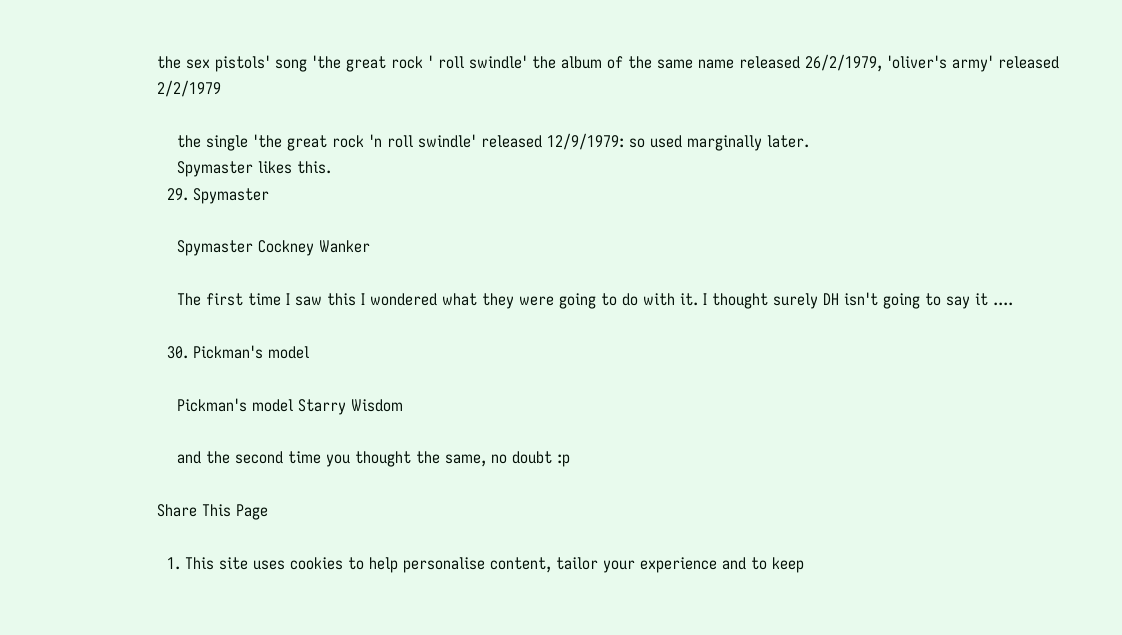the sex pistols' song 'the great rock ' roll swindle' the album of the same name released 26/2/1979, 'oliver's army' released 2/2/1979

    the single 'the great rock 'n roll swindle' released 12/9/1979: so used marginally later.
    Spymaster likes this.
  29. Spymaster

    Spymaster Cockney Wanker

    The first time I saw this I wondered what they were going to do with it. I thought surely DH isn't going to say it ....

  30. Pickman's model

    Pickman's model Starry Wisdom

    and the second time you thought the same, no doubt :p

Share This Page

  1. This site uses cookies to help personalise content, tailor your experience and to keep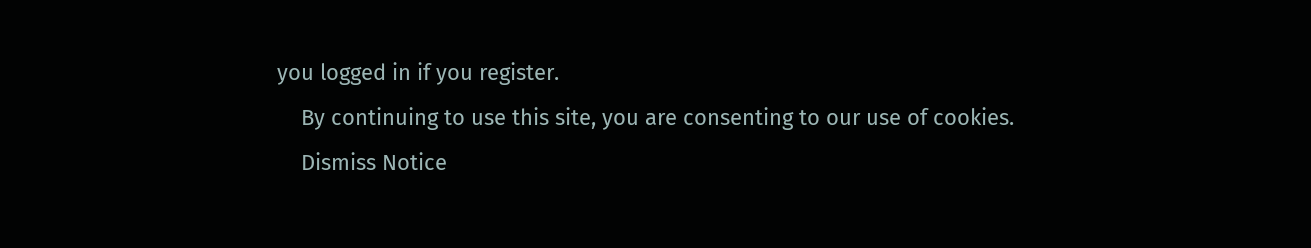you logged in if you register.
    By continuing to use this site, you are consenting to our use of cookies.
    Dismiss Notice